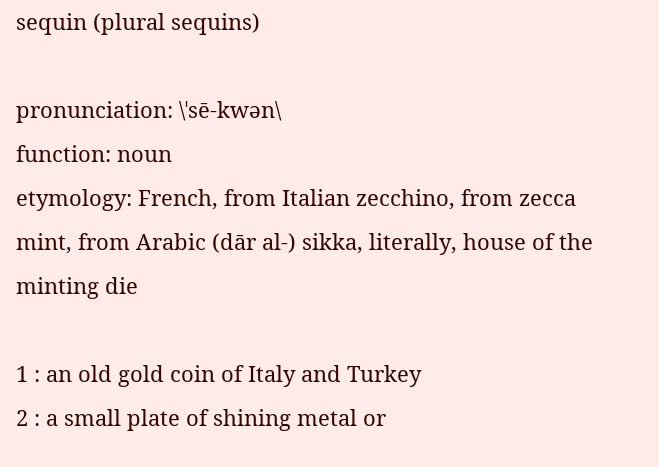sequin (plural sequins)

pronunciation: \ˈsē-kwən\
function: noun
etymology: French, from Italian zecchino, from zecca mint, from Arabic (dār al-) sikka, literally, house of the minting die

1 : an old gold coin of Italy and Turkey
2 : a small plate of shining metal or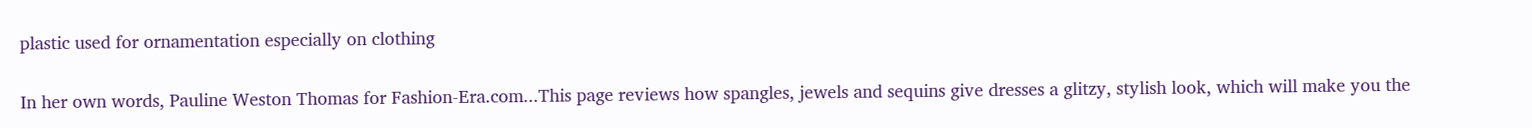plastic used for ornamentation especially on clothing


In her own words, Pauline Weston Thomas for Fashion-Era.com...This page reviews how spangles, jewels and sequins give dresses a glitzy, stylish look, which will make you the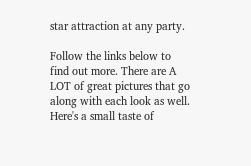star attraction at any party.

Follow the links below to find out more. There are A LOT of great pictures that go along with each look as well. Here's a small taste of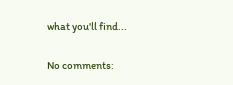what you'll find...

No comments: